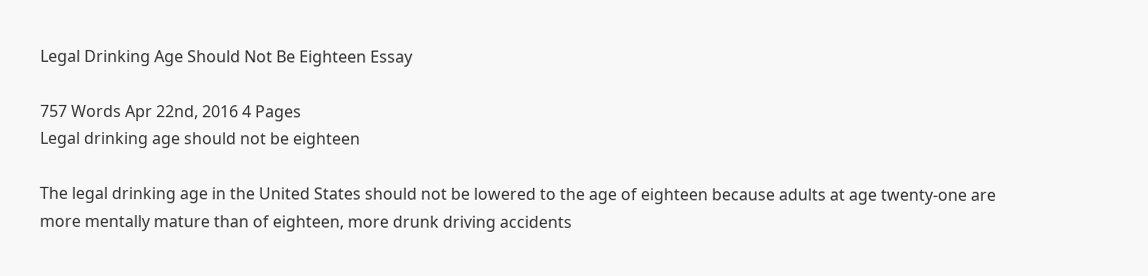Legal Drinking Age Should Not Be Eighteen Essay

757 Words Apr 22nd, 2016 4 Pages
Legal drinking age should not be eighteen

The legal drinking age in the United States should not be lowered to the age of eighteen because adults at age twenty-one are more mentally mature than of eighteen, more drunk driving accidents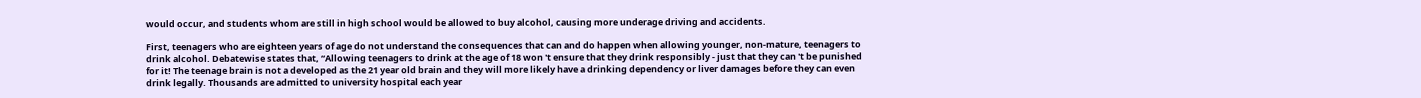would occur, and students whom are still in high school would be allowed to buy alcohol, causing more underage driving and accidents.

First, teenagers who are eighteen years of age do not understand the consequences that can and do happen when allowing younger, non-mature, teenagers to drink alcohol. Debatewise states that, “Allowing teenagers to drink at the age of 18 won 't ensure that they drink responsibly - just that they can 't be punished for it! The teenage brain is not a developed as the 21 year old brain and they will more likely have a drinking dependency or liver damages before they can even drink legally. Thousands are admitted to university hospital each year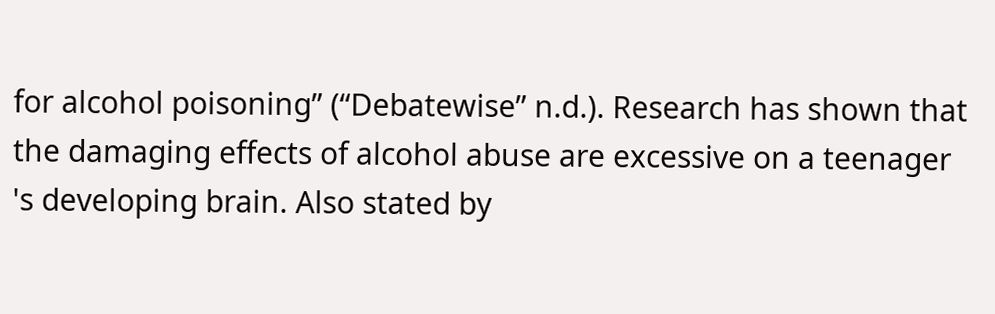for alcohol poisoning” (“Debatewise” n.d.). Research has shown that the damaging effects of alcohol abuse are excessive on a teenager 's developing brain. Also stated by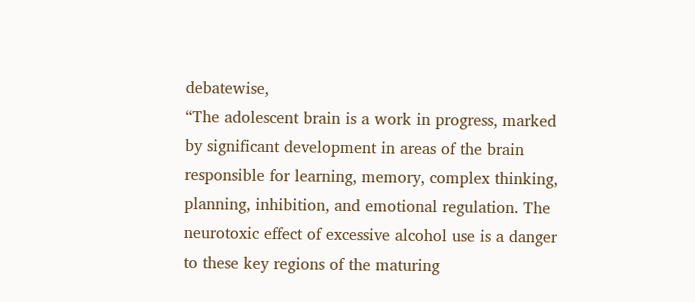debatewise,
“The adolescent brain is a work in progress, marked by significant development in areas of the brain responsible for learning, memory, complex thinking, planning, inhibition, and emotional regulation. The neurotoxic effect of excessive alcohol use is a danger to these key regions of the maturing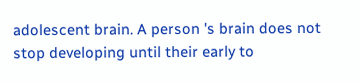adolescent brain. A person 's brain does not stop developing until their early to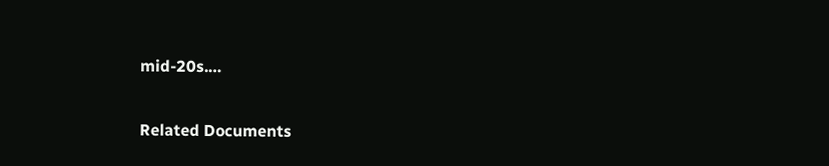mid-20s.…

Related Documents